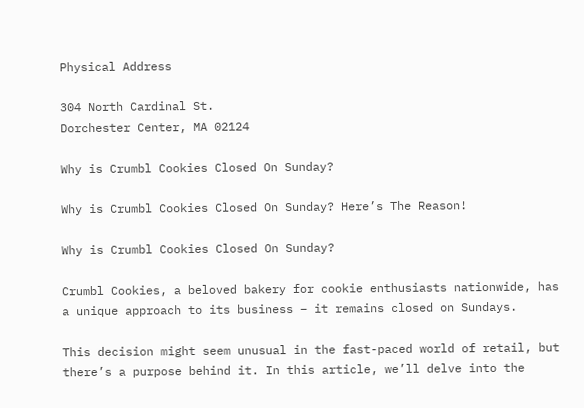Physical Address

304 North Cardinal St.
Dorchester Center, MA 02124

Why is Crumbl Cookies Closed On Sunday?

Why is Crumbl Cookies Closed On Sunday? Here’s The Reason!

Why is Crumbl Cookies Closed On Sunday?

Crumbl Cookies, a beloved bakery for cookie enthusiasts nationwide, has a unique approach to its business – it remains closed on Sundays.

This decision might seem unusual in the fast-paced world of retail, but there’s a purpose behind it. In this article, we’ll delve into the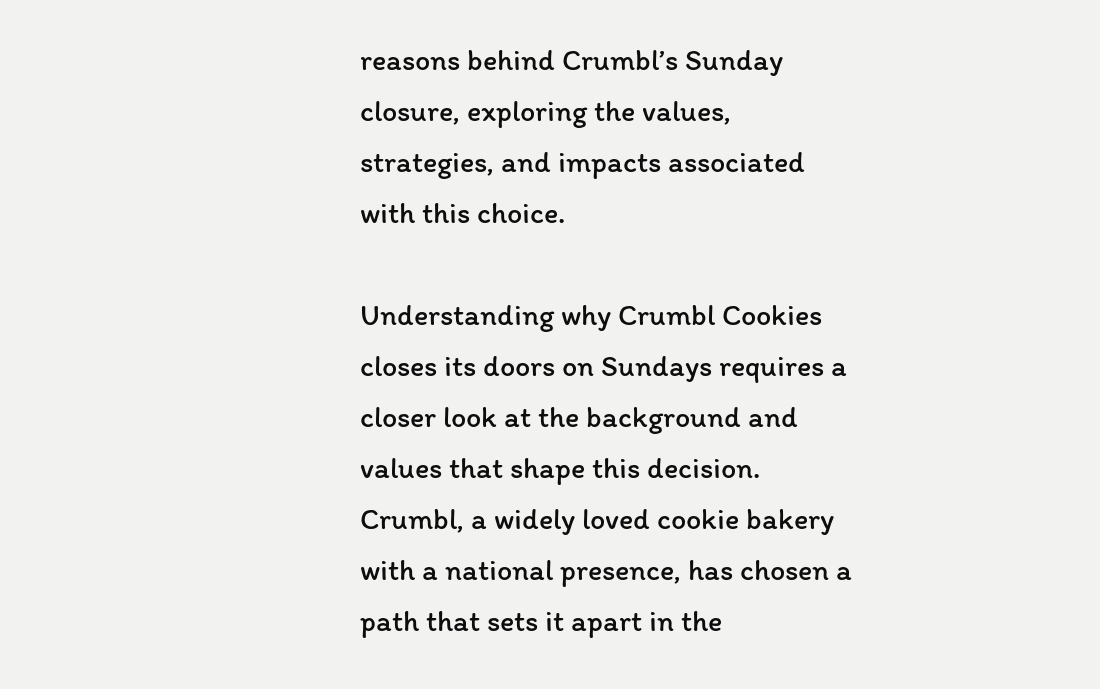reasons behind Crumbl’s Sunday closure, exploring the values, strategies, and impacts associated with this choice.

Understanding why Crumbl Cookies closes its doors on Sundays requires a closer look at the background and values that shape this decision. Crumbl, a widely loved cookie bakery with a national presence, has chosen a path that sets it apart in the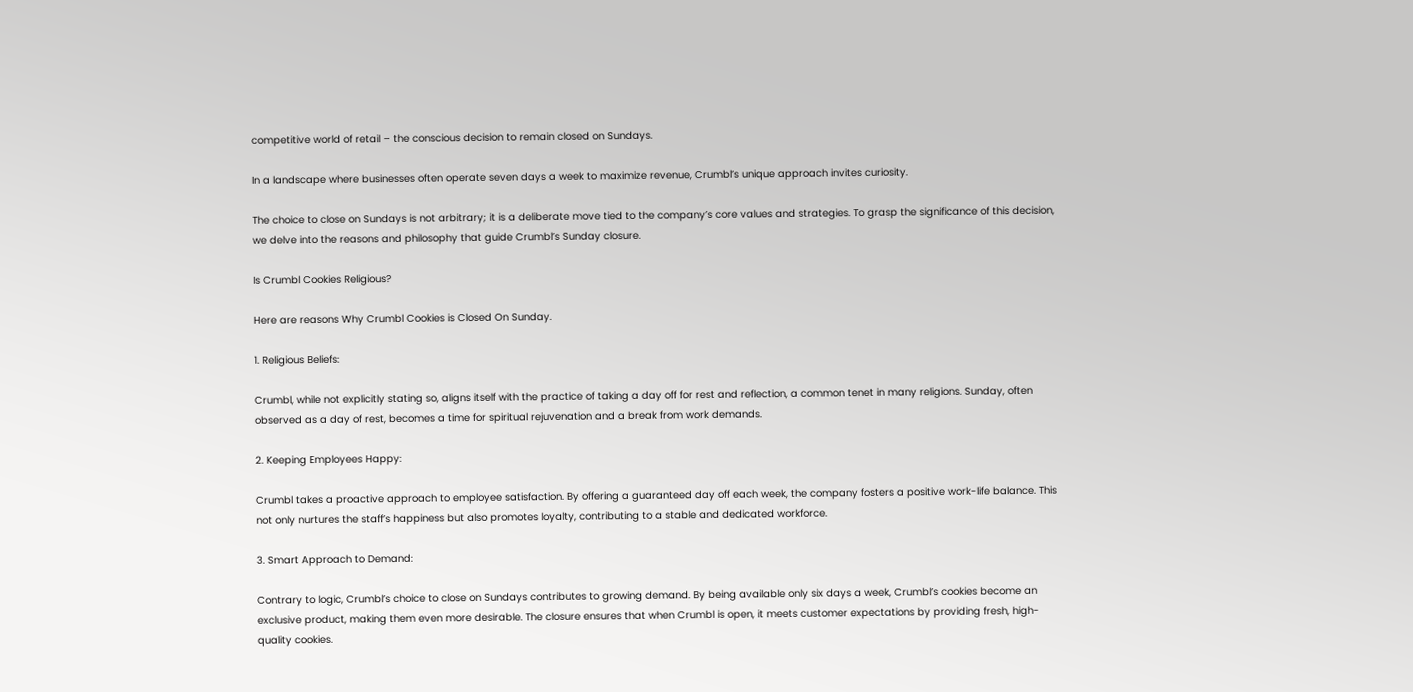competitive world of retail – the conscious decision to remain closed on Sundays.

In a landscape where businesses often operate seven days a week to maximize revenue, Crumbl’s unique approach invites curiosity.

The choice to close on Sundays is not arbitrary; it is a deliberate move tied to the company’s core values and strategies. To grasp the significance of this decision, we delve into the reasons and philosophy that guide Crumbl’s Sunday closure.

Is Crumbl Cookies Religious?

Here are reasons Why Crumbl Cookies is Closed On Sunday.

1. Religious Beliefs:

Crumbl, while not explicitly stating so, aligns itself with the practice of taking a day off for rest and reflection, a common tenet in many religions. Sunday, often observed as a day of rest, becomes a time for spiritual rejuvenation and a break from work demands.

2. Keeping Employees Happy:

Crumbl takes a proactive approach to employee satisfaction. By offering a guaranteed day off each week, the company fosters a positive work-life balance. This not only nurtures the staff’s happiness but also promotes loyalty, contributing to a stable and dedicated workforce.

3. Smart Approach to Demand:

Contrary to logic, Crumbl’s choice to close on Sundays contributes to growing demand. By being available only six days a week, Crumbl’s cookies become an exclusive product, making them even more desirable. The closure ensures that when Crumbl is open, it meets customer expectations by providing fresh, high-quality cookies.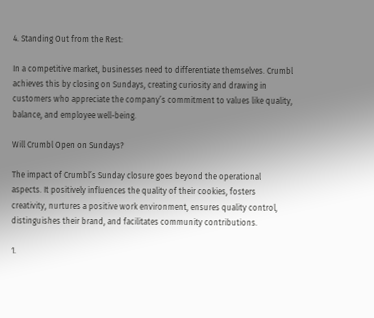4. Standing Out from the Rest:

In a competitive market, businesses need to differentiate themselves. Crumbl achieves this by closing on Sundays, creating curiosity and drawing in customers who appreciate the company’s commitment to values like quality, balance, and employee well-being.

Will Crumbl Open on Sundays?

The impact of Crumbl’s Sunday closure goes beyond the operational aspects. It positively influences the quality of their cookies, fosters creativity, nurtures a positive work environment, ensures quality control, distinguishes their brand, and facilitates community contributions.

1.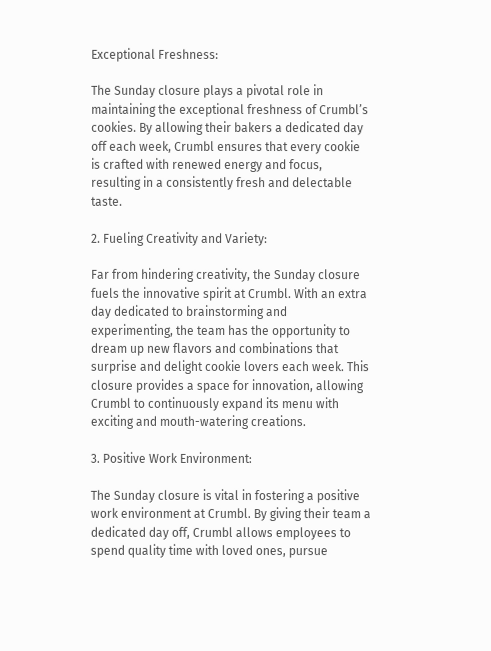Exceptional Freshness:

The Sunday closure plays a pivotal role in maintaining the exceptional freshness of Crumbl’s cookies. By allowing their bakers a dedicated day off each week, Crumbl ensures that every cookie is crafted with renewed energy and focus, resulting in a consistently fresh and delectable taste.

2. Fueling Creativity and Variety:

Far from hindering creativity, the Sunday closure fuels the innovative spirit at Crumbl. With an extra day dedicated to brainstorming and experimenting, the team has the opportunity to dream up new flavors and combinations that surprise and delight cookie lovers each week. This closure provides a space for innovation, allowing Crumbl to continuously expand its menu with exciting and mouth-watering creations.

3. Positive Work Environment:

The Sunday closure is vital in fostering a positive work environment at Crumbl. By giving their team a dedicated day off, Crumbl allows employees to spend quality time with loved ones, pursue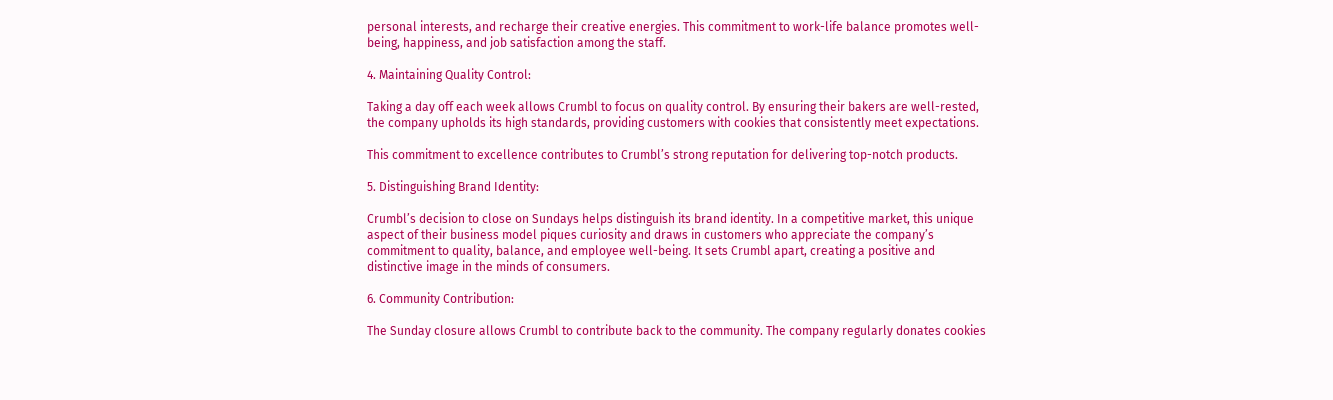personal interests, and recharge their creative energies. This commitment to work-life balance promotes well-being, happiness, and job satisfaction among the staff.

4. Maintaining Quality Control:

Taking a day off each week allows Crumbl to focus on quality control. By ensuring their bakers are well-rested, the company upholds its high standards, providing customers with cookies that consistently meet expectations.

This commitment to excellence contributes to Crumbl’s strong reputation for delivering top-notch products.

5. Distinguishing Brand Identity:

Crumbl’s decision to close on Sundays helps distinguish its brand identity. In a competitive market, this unique aspect of their business model piques curiosity and draws in customers who appreciate the company’s commitment to quality, balance, and employee well-being. It sets Crumbl apart, creating a positive and distinctive image in the minds of consumers.

6. Community Contribution:

The Sunday closure allows Crumbl to contribute back to the community. The company regularly donates cookies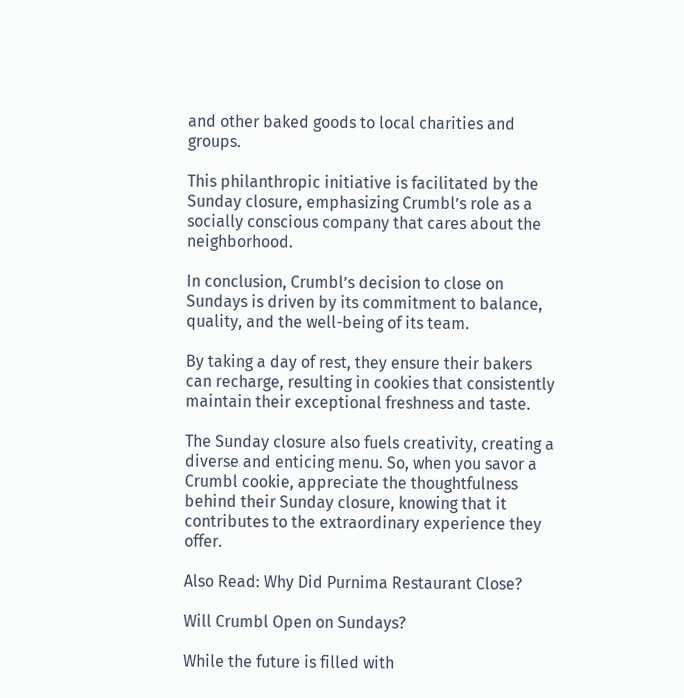and other baked goods to local charities and groups.

This philanthropic initiative is facilitated by the Sunday closure, emphasizing Crumbl’s role as a socially conscious company that cares about the neighborhood.

In conclusion, Crumbl’s decision to close on Sundays is driven by its commitment to balance, quality, and the well-being of its team.

By taking a day of rest, they ensure their bakers can recharge, resulting in cookies that consistently maintain their exceptional freshness and taste.

The Sunday closure also fuels creativity, creating a diverse and enticing menu. So, when you savor a Crumbl cookie, appreciate the thoughtfulness behind their Sunday closure, knowing that it contributes to the extraordinary experience they offer.

Also Read: Why Did Purnima Restaurant Close?

Will Crumbl Open on Sundays?

While the future is filled with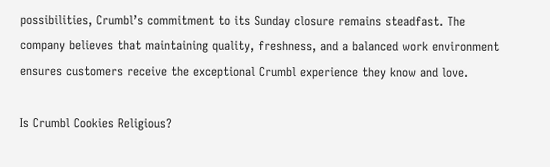possibilities, Crumbl’s commitment to its Sunday closure remains steadfast. The company believes that maintaining quality, freshness, and a balanced work environment ensures customers receive the exceptional Crumbl experience they know and love.

Is Crumbl Cookies Religious?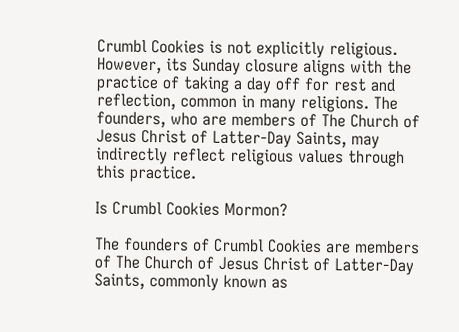Crumbl Cookies is not explicitly religious. However, its Sunday closure aligns with the practice of taking a day off for rest and reflection, common in many religions. The founders, who are members of The Church of Jesus Christ of Latter-Day Saints, may indirectly reflect religious values through this practice.

Is Crumbl Cookies Mormon?

The founders of Crumbl Cookies are members of The Church of Jesus Christ of Latter-Day Saints, commonly known as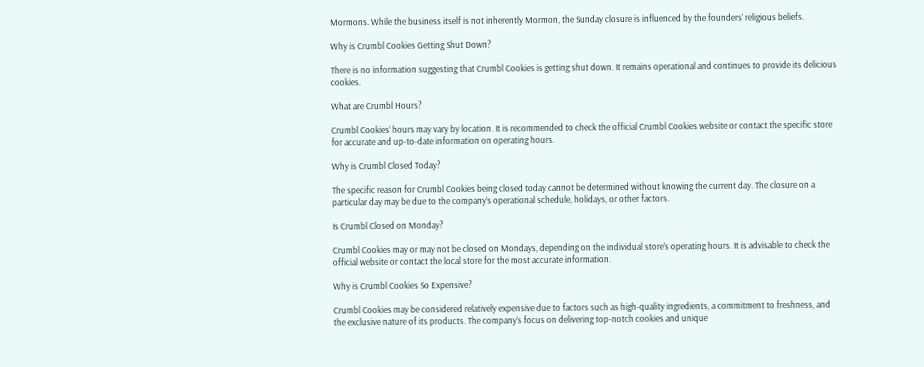Mormons. While the business itself is not inherently Mormon, the Sunday closure is influenced by the founders’ religious beliefs.

Why is Crumbl Cookies Getting Shut Down?

There is no information suggesting that Crumbl Cookies is getting shut down. It remains operational and continues to provide its delicious cookies.

What are Crumbl Hours?

Crumbl Cookies’ hours may vary by location. It is recommended to check the official Crumbl Cookies website or contact the specific store for accurate and up-to-date information on operating hours.

Why is Crumbl Closed Today?

The specific reason for Crumbl Cookies being closed today cannot be determined without knowing the current day. The closure on a particular day may be due to the company’s operational schedule, holidays, or other factors.

Is Crumbl Closed on Monday?

Crumbl Cookies may or may not be closed on Mondays, depending on the individual store’s operating hours. It is advisable to check the official website or contact the local store for the most accurate information.

Why is Crumbl Cookies So Expensive?

Crumbl Cookies may be considered relatively expensive due to factors such as high-quality ingredients, a commitment to freshness, and the exclusive nature of its products. The company’s focus on delivering top-notch cookies and unique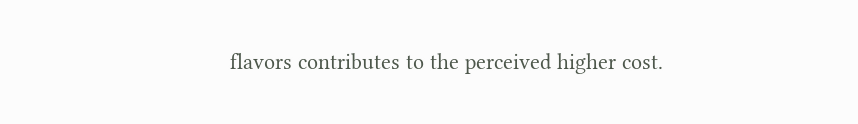flavors contributes to the perceived higher cost.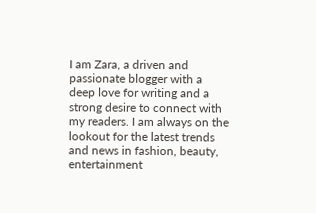I am Zara, a driven and passionate blogger with a deep love for writing and a strong desire to connect with my readers. I am always on the lookout for the latest trends and news in fashion, beauty, entertainment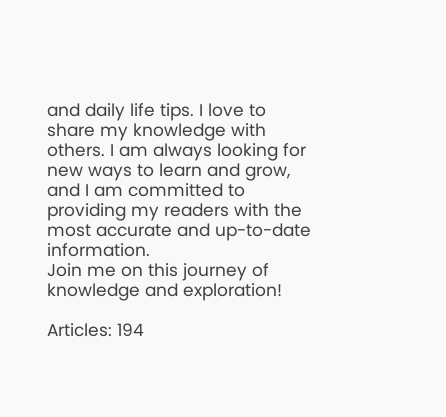and daily life tips. I love to share my knowledge with others. I am always looking for new ways to learn and grow, and I am committed to providing my readers with the most accurate and up-to-date information.
Join me on this journey of knowledge and exploration!

Articles: 194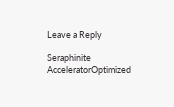Leave a Reply

Seraphinite AcceleratorOptimized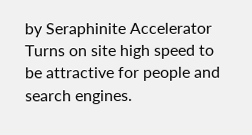by Seraphinite Accelerator
Turns on site high speed to be attractive for people and search engines.